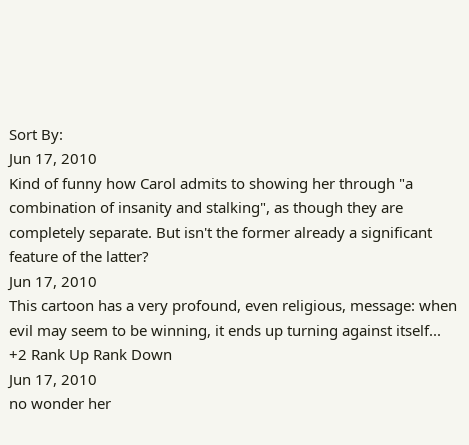Sort By:
Jun 17, 2010
Kind of funny how Carol admits to showing her through "a combination of insanity and stalking", as though they are completely separate. But isn't the former already a significant feature of the latter?
Jun 17, 2010
This cartoon has a very profound, even religious, message: when evil may seem to be winning, it ends up turning against itself...
+2 Rank Up Rank Down
Jun 17, 2010
no wonder her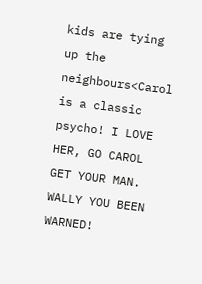kids are tying up the neighbours<Carol is a classic psycho! I LOVE HER, GO CAROL GET YOUR MAN. WALLY YOU BEEN WARNED!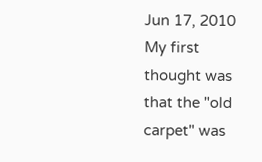Jun 17, 2010
My first thought was that the "old carpet" was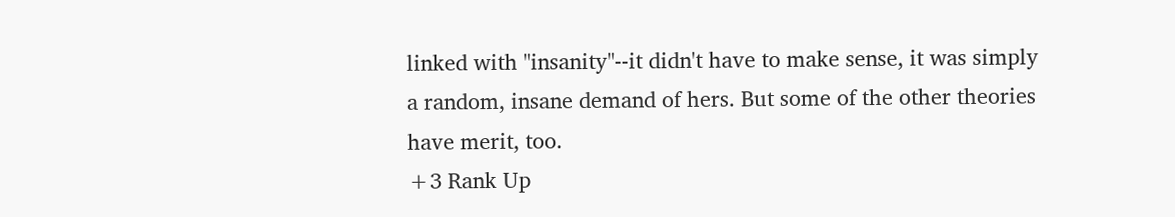linked with "insanity"--it didn't have to make sense, it was simply a random, insane demand of hers. But some of the other theories have merit, too.
+3 Rank Up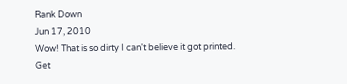Rank Down
Jun 17, 2010
Wow! That is so dirty I can't believe it got printed.
Get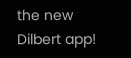the new Dilbert app!